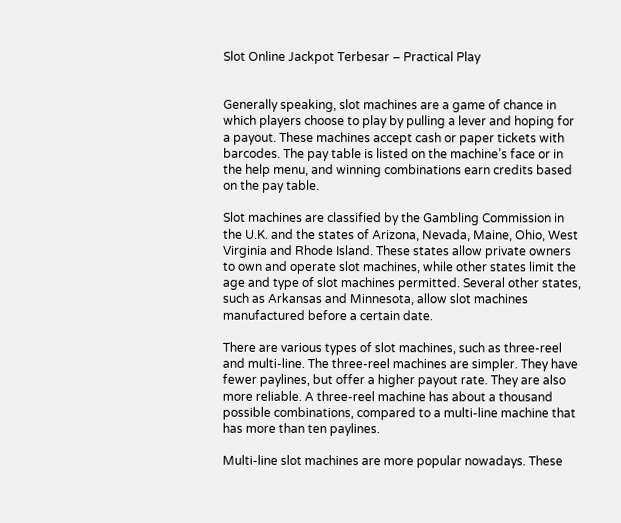Slot Online Jackpot Terbesar – Practical Play


Generally speaking, slot machines are a game of chance in which players choose to play by pulling a lever and hoping for a payout. These machines accept cash or paper tickets with barcodes. The pay table is listed on the machine’s face or in the help menu, and winning combinations earn credits based on the pay table.

Slot machines are classified by the Gambling Commission in the U.K. and the states of Arizona, Nevada, Maine, Ohio, West Virginia and Rhode Island. These states allow private owners to own and operate slot machines, while other states limit the age and type of slot machines permitted. Several other states, such as Arkansas and Minnesota, allow slot machines manufactured before a certain date.

There are various types of slot machines, such as three-reel and multi-line. The three-reel machines are simpler. They have fewer paylines, but offer a higher payout rate. They are also more reliable. A three-reel machine has about a thousand possible combinations, compared to a multi-line machine that has more than ten paylines.

Multi-line slot machines are more popular nowadays. These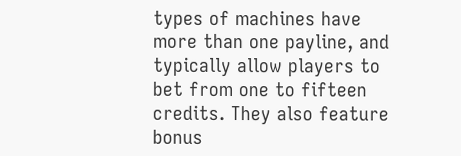types of machines have more than one payline, and typically allow players to bet from one to fifteen credits. They also feature bonus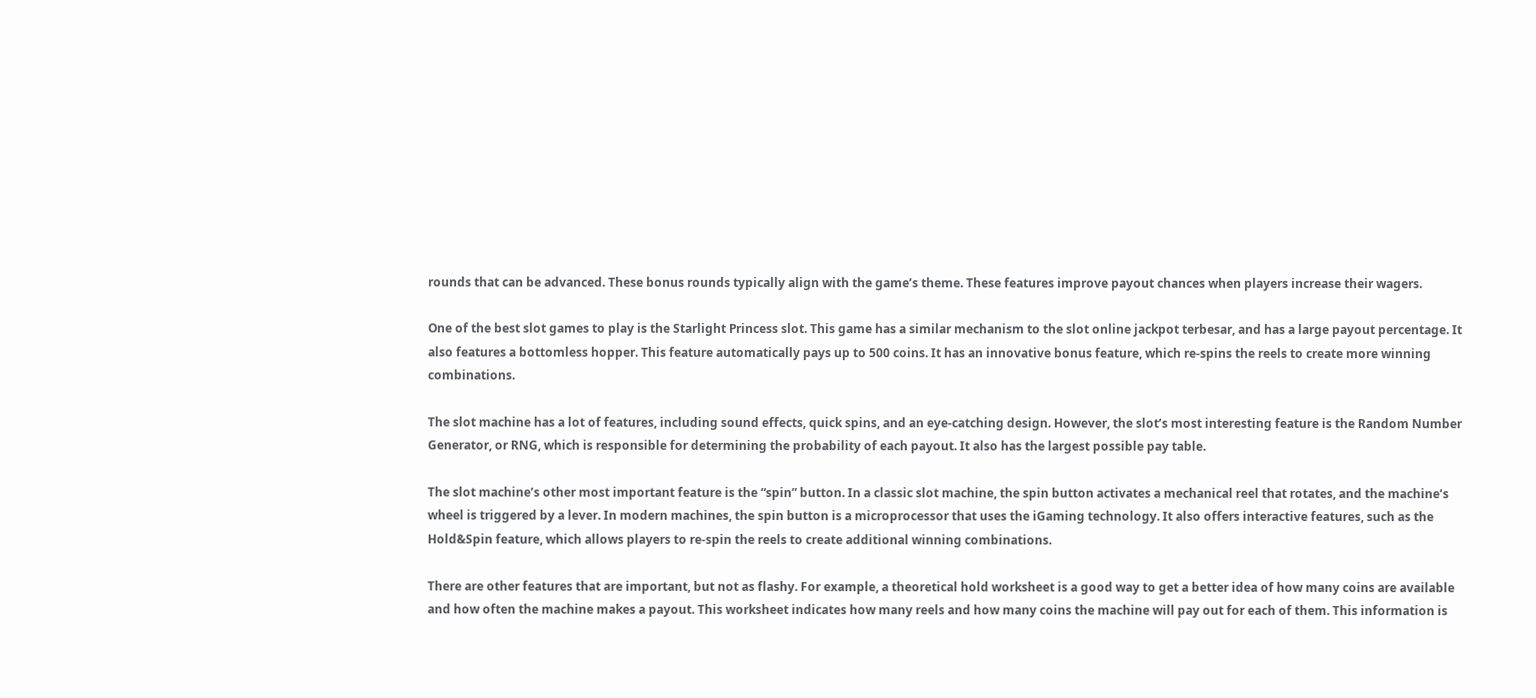rounds that can be advanced. These bonus rounds typically align with the game’s theme. These features improve payout chances when players increase their wagers.

One of the best slot games to play is the Starlight Princess slot. This game has a similar mechanism to the slot online jackpot terbesar, and has a large payout percentage. It also features a bottomless hopper. This feature automatically pays up to 500 coins. It has an innovative bonus feature, which re-spins the reels to create more winning combinations.

The slot machine has a lot of features, including sound effects, quick spins, and an eye-catching design. However, the slot’s most interesting feature is the Random Number Generator, or RNG, which is responsible for determining the probability of each payout. It also has the largest possible pay table.

The slot machine’s other most important feature is the “spin” button. In a classic slot machine, the spin button activates a mechanical reel that rotates, and the machine’s wheel is triggered by a lever. In modern machines, the spin button is a microprocessor that uses the iGaming technology. It also offers interactive features, such as the Hold&Spin feature, which allows players to re-spin the reels to create additional winning combinations.

There are other features that are important, but not as flashy. For example, a theoretical hold worksheet is a good way to get a better idea of how many coins are available and how often the machine makes a payout. This worksheet indicates how many reels and how many coins the machine will pay out for each of them. This information is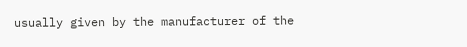usually given by the manufacturer of the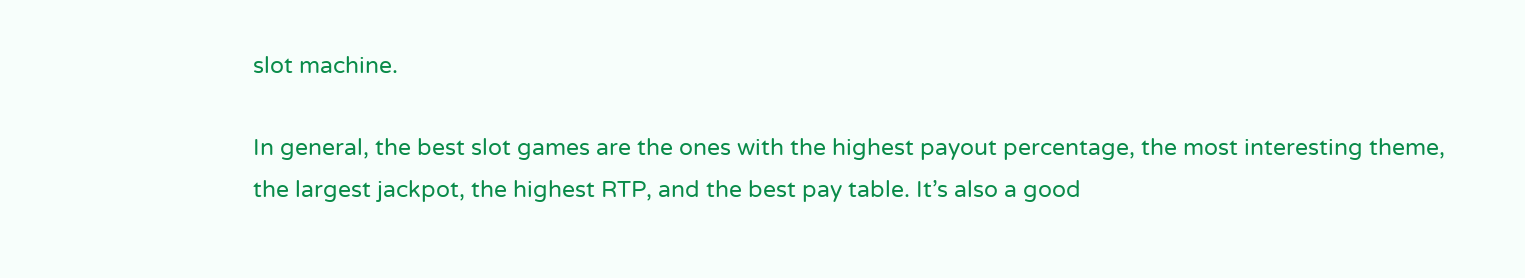slot machine.

In general, the best slot games are the ones with the highest payout percentage, the most interesting theme, the largest jackpot, the highest RTP, and the best pay table. It’s also a good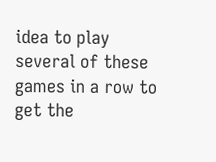idea to play several of these games in a row to get the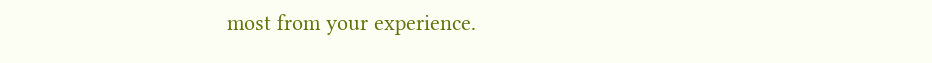most from your experience.